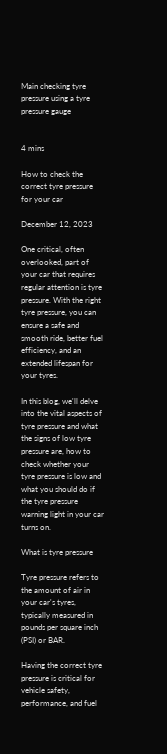Main checking tyre pressure using a tyre pressure gauge


4 mins

How to check the correct tyre pressure for your car

December 12, 2023

One critical, often overlooked, part of your car that requires regular attention is tyre pressure. With the right tyre pressure, you can ensure a safe and smooth ride, better fuel efficiency, and an extended lifespan for your tyres.

In this blog, we'll delve into the vital aspects of tyre pressure and what the signs of low tyre pressure are, how to check whether your tyre pressure is low and what you should do if the tyre pressure warning light in your car turns on.

What is tyre pressure

Tyre pressure refers to the amount of air in your car's tyres, typically measured in pounds per square inch (PSI) or BAR.

Having the correct tyre pressure is critical for vehicle safety, performance, and fuel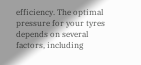efficiency. The optimal pressure for your tyres depends on several factors, including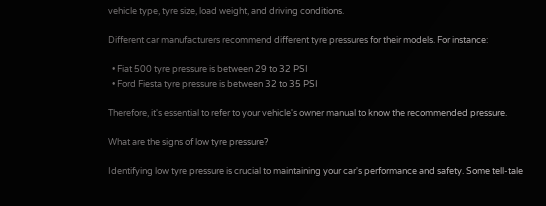vehicle type, tyre size, load weight, and driving conditions.

Different car manufacturers recommend different tyre pressures for their models. For instance:

  • Fiat 500 tyre pressure is between 29 to 32 PSI
  • Ford Fiesta tyre pressure is between 32 to 35 PSI

Therefore, it's essential to refer to your vehicle's owner manual to know the recommended pressure.

What are the signs of low tyre pressure?

Identifying low tyre pressure is crucial to maintaining your car's performance and safety. Some tell-tale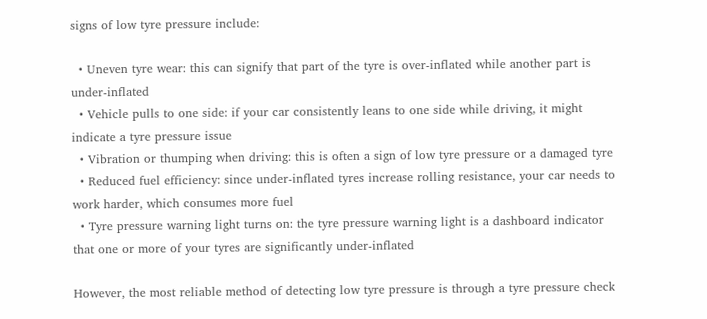signs of low tyre pressure include:

  • Uneven tyre wear: this can signify that part of the tyre is over-inflated while another part is under-inflated
  • Vehicle pulls to one side: if your car consistently leans to one side while driving, it might indicate a tyre pressure issue
  • Vibration or thumping when driving: this is often a sign of low tyre pressure or a damaged tyre
  • Reduced fuel efficiency: since under-inflated tyres increase rolling resistance, your car needs to work harder, which consumes more fuel
  • Tyre pressure warning light turns on: the tyre pressure warning light is a dashboard indicator that one or more of your tyres are significantly under-inflated

However, the most reliable method of detecting low tyre pressure is through a tyre pressure check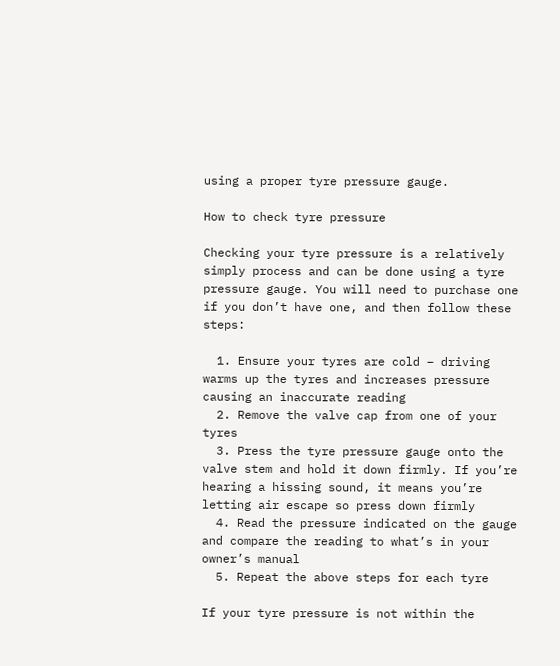using a proper tyre pressure gauge.

How to check tyre pressure

Checking your tyre pressure is a relatively simply process and can be done using a tyre pressure gauge. You will need to purchase one if you don’t have one, and then follow these steps:

  1. Ensure your tyres are cold – driving warms up the tyres and increases pressure causing an inaccurate reading
  2. Remove the valve cap from one of your tyres
  3. Press the tyre pressure gauge onto the valve stem and hold it down firmly. If you’re hearing a hissing sound, it means you’re letting air escape so press down firmly
  4. Read the pressure indicated on the gauge and compare the reading to what’s in your owner’s manual
  5. Repeat the above steps for each tyre

If your tyre pressure is not within the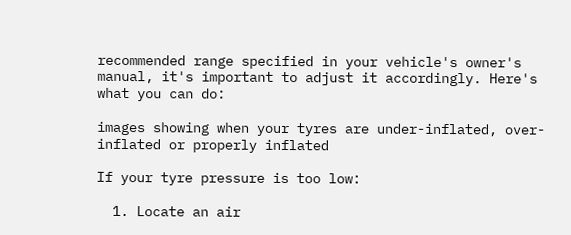recommended range specified in your vehicle's owner's manual, it's important to adjust it accordingly. Here's what you can do:

images showing when your tyres are under-inflated, over-inflated or properly inflated

If your tyre pressure is too low:

  1. Locate an air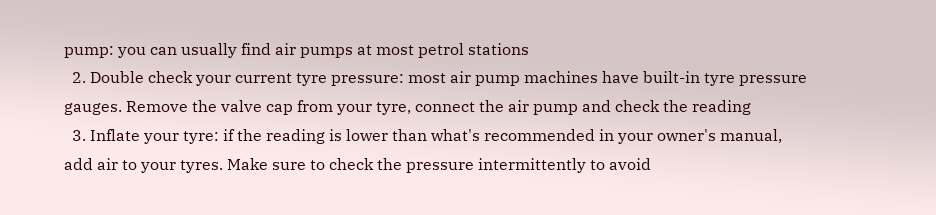pump: you can usually find air pumps at most petrol stations
  2. Double check your current tyre pressure: most air pump machines have built-in tyre pressure gauges. Remove the valve cap from your tyre, connect the air pump and check the reading
  3. Inflate your tyre: if the reading is lower than what's recommended in your owner's manual, add air to your tyres. Make sure to check the pressure intermittently to avoid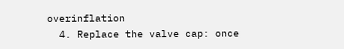overinflation
  4. Replace the valve cap: once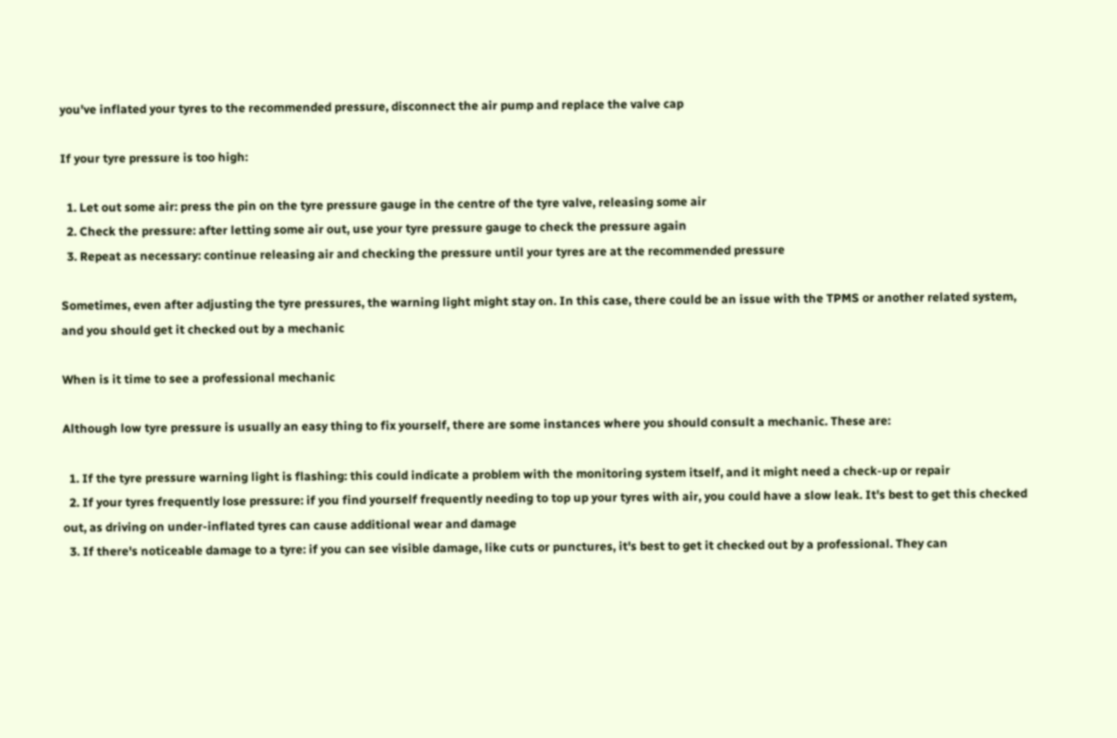you've inflated your tyres to the recommended pressure, disconnect the air pump and replace the valve cap

If your tyre pressure is too high:

  1. Let out some air: press the pin on the tyre pressure gauge in the centre of the tyre valve, releasing some air
  2. Check the pressure: after letting some air out, use your tyre pressure gauge to check the pressure again
  3. Repeat as necessary: continue releasing air and checking the pressure until your tyres are at the recommended pressure

Sometimes, even after adjusting the tyre pressures, the warning light might stay on. In this case, there could be an issue with the TPMS or another related system, and you should get it checked out by a mechanic

When is it time to see a professional mechanic

Although low tyre pressure is usually an easy thing to fix yourself, there are some instances where you should consult a mechanic. These are:

  1. If the tyre pressure warning light is flashing: this could indicate a problem with the monitoring system itself, and it might need a check-up or repair
  2. If your tyres frequently lose pressure: if you find yourself frequently needing to top up your tyres with air, you could have a slow leak. It's best to get this checked out, as driving on under-inflated tyres can cause additional wear and damage
  3. If there's noticeable damage to a tyre: if you can see visible damage, like cuts or punctures, it's best to get it checked out by a professional. They can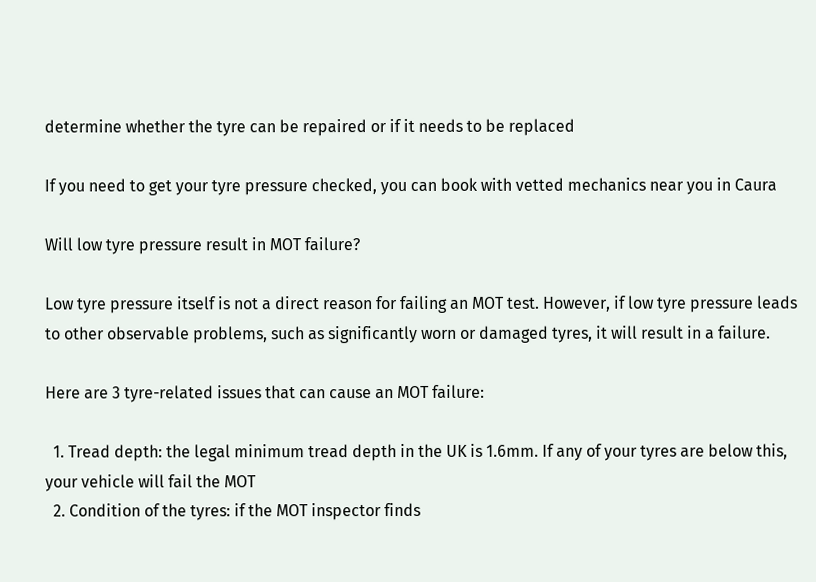determine whether the tyre can be repaired or if it needs to be replaced

If you need to get your tyre pressure checked, you can book with vetted mechanics near you in Caura

Will low tyre pressure result in MOT failure?

Low tyre pressure itself is not a direct reason for failing an MOT test. However, if low tyre pressure leads to other observable problems, such as significantly worn or damaged tyres, it will result in a failure.

Here are 3 tyre-related issues that can cause an MOT failure:

  1. Tread depth: the legal minimum tread depth in the UK is 1.6mm. If any of your tyres are below this, your vehicle will fail the MOT
  2. Condition of the tyres: if the MOT inspector finds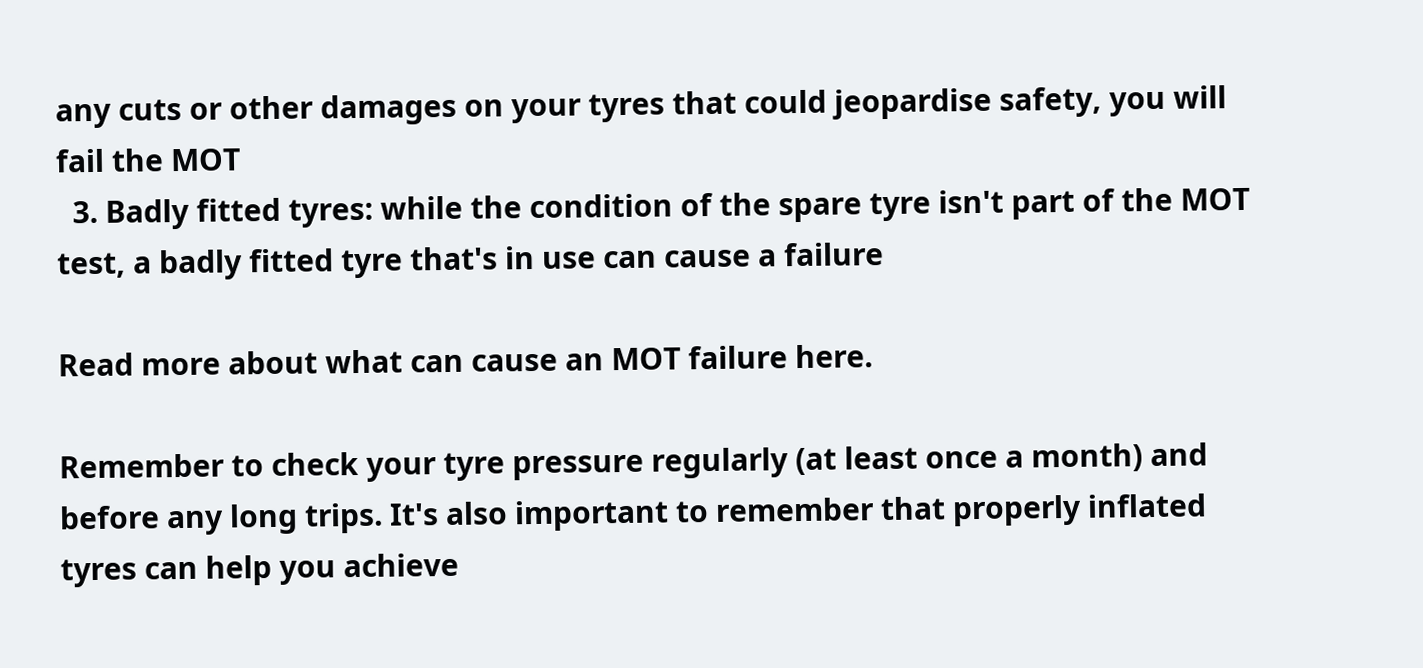any cuts or other damages on your tyres that could jeopardise safety, you will fail the MOT
  3. Badly fitted tyres: while the condition of the spare tyre isn't part of the MOT test, a badly fitted tyre that's in use can cause a failure

Read more about what can cause an MOT failure here.

Remember to check your tyre pressure regularly (at least once a month) and before any long trips. It's also important to remember that properly inflated tyres can help you achieve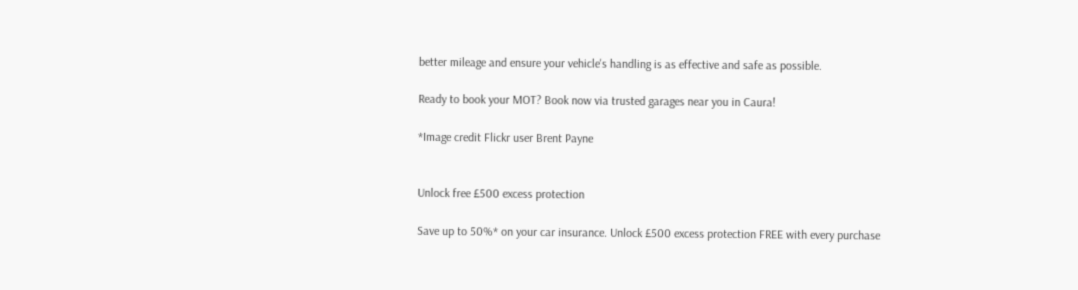better mileage and ensure your vehicle's handling is as effective and safe as possible.

Ready to book your MOT? Book now via trusted garages near you in Caura!

*Image credit Flickr user Brent Payne


Unlock free £500 excess protection

Save up to 50%* on your car insurance. Unlock £500 excess protection FREE with every purchase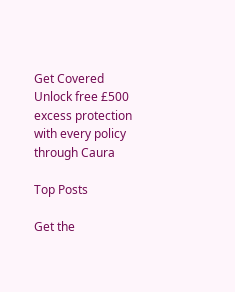Get Covered
Unlock free £500 excess protection with every policy through Caura

Top Posts

Get the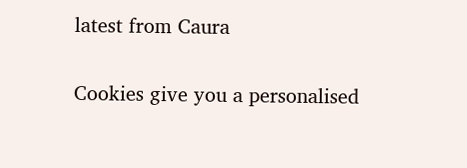latest from Caura

Cookies give you a personalised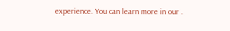experience. You can learn more in our .